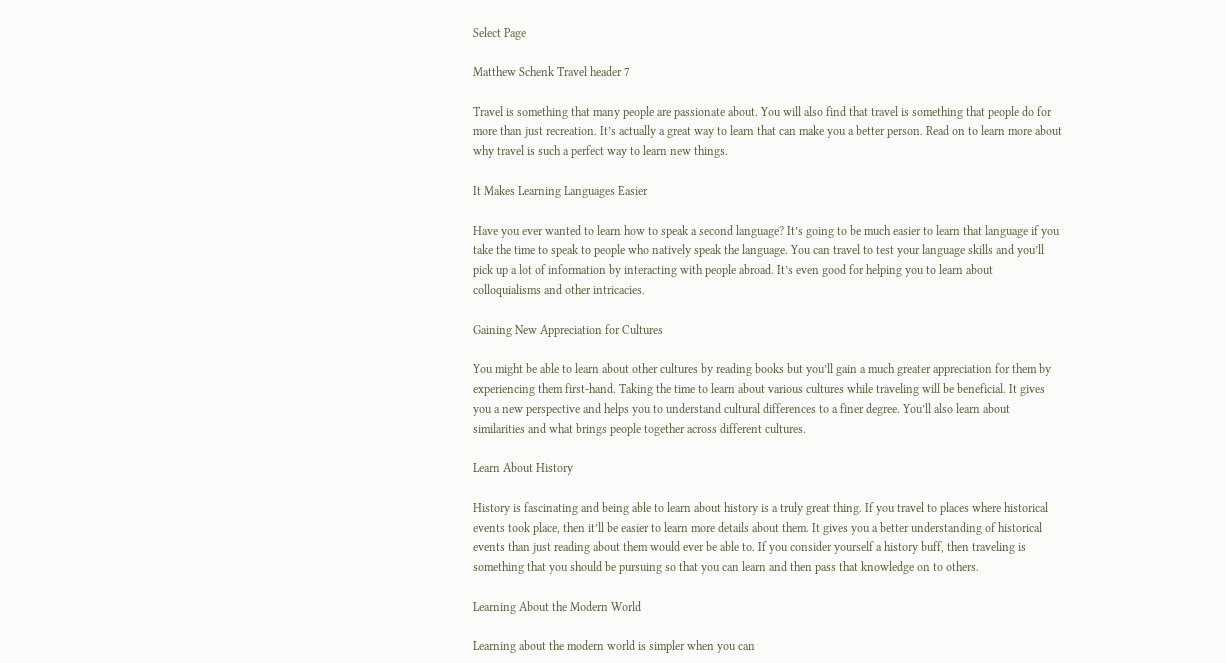Select Page

Matthew Schenk Travel header 7

Travel is something that many people are passionate about. You will also find that travel is something that people do for more than just recreation. It’s actually a great way to learn that can make you a better person. Read on to learn more about why travel is such a perfect way to learn new things.

It Makes Learning Languages Easier

Have you ever wanted to learn how to speak a second language? It’s going to be much easier to learn that language if you take the time to speak to people who natively speak the language. You can travel to test your language skills and you’ll pick up a lot of information by interacting with people abroad. It’s even good for helping you to learn about colloquialisms and other intricacies.

Gaining New Appreciation for Cultures

You might be able to learn about other cultures by reading books but you’ll gain a much greater appreciation for them by experiencing them first-hand. Taking the time to learn about various cultures while traveling will be beneficial. It gives you a new perspective and helps you to understand cultural differences to a finer degree. You’ll also learn about similarities and what brings people together across different cultures.

Learn About History

History is fascinating and being able to learn about history is a truly great thing. If you travel to places where historical events took place, then it’ll be easier to learn more details about them. It gives you a better understanding of historical events than just reading about them would ever be able to. If you consider yourself a history buff, then traveling is something that you should be pursuing so that you can learn and then pass that knowledge on to others.

Learning About the Modern World

Learning about the modern world is simpler when you can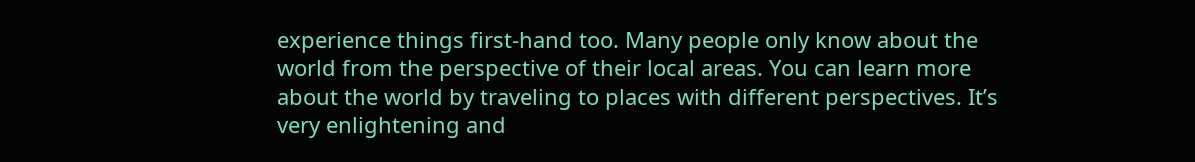experience things first-hand too. Many people only know about the world from the perspective of their local areas. You can learn more about the world by traveling to places with different perspectives. It’s very enlightening and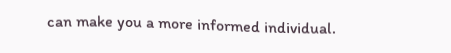can make you a more informed individual.